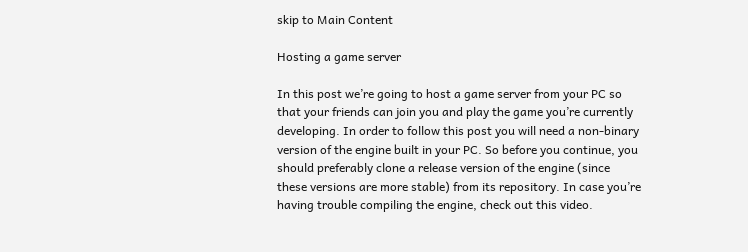skip to Main Content

Hosting a game server

In this post we’re going to host a game server from your PC so that your friends can join you and play the game you’re currently developing. In order to follow this post you will need a non-binary version of the engine built in your PC. So before you continue, you should preferably clone a release version of the engine (since these versions are more stable) from its repository. In case you’re having trouble compiling the engine, check out this video.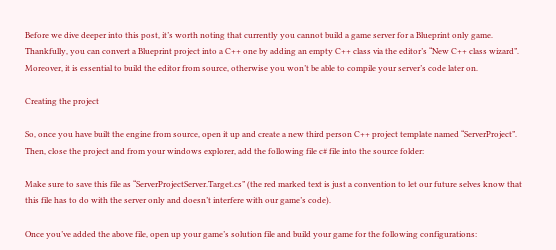Before we dive deeper into this post, it’s worth noting that currently you cannot build a game server for a Blueprint only game. Thankfully, you can convert a Blueprint project into a C++ one by adding an empty C++ class via the editor’s “New C++ class wizard”. Moreover, it is essential to build the editor from source, otherwise you won’t be able to compile your server’s code later on.

Creating the project

So, once you have built the engine from source, open it up and create a new third person C++ project template named “ServerProject”. Then, close the project and from your windows explorer, add the following file c# file into the source folder:

Make sure to save this file as “ServerProjectServer.Target.cs” (the red marked text is just a convention to let our future selves know that this file has to do with the server only and doesn’t interfere with our game’s code).

Once you’ve added the above file, open up your game’s solution file and build your game for the following configurations: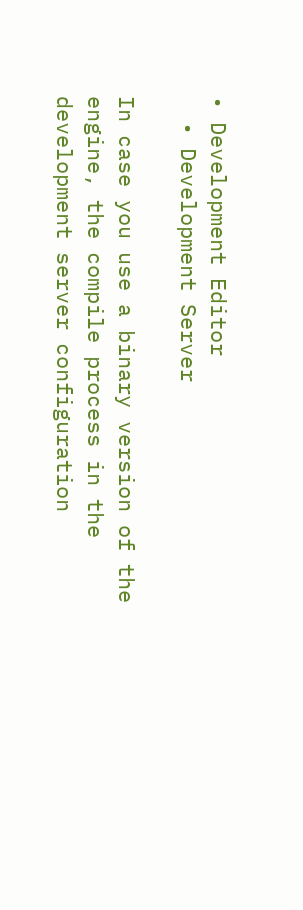• Development Editor
  • Development Server

In case you use a binary version of the engine, the compile process in the development server configuration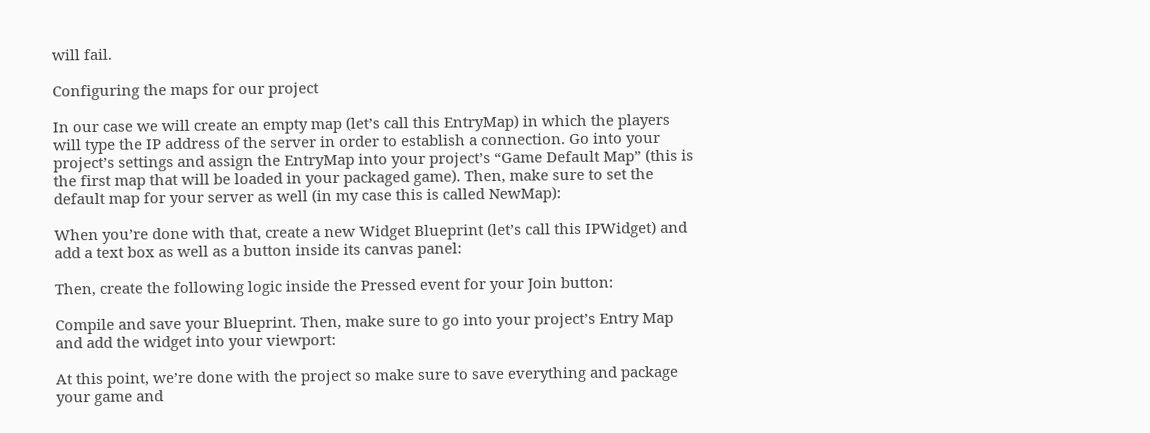will fail.

Configuring the maps for our project

In our case we will create an empty map (let’s call this EntryMap) in which the players will type the IP address of the server in order to establish a connection. Go into your project’s settings and assign the EntryMap into your project’s “Game Default Map” (this is the first map that will be loaded in your packaged game). Then, make sure to set the default map for your server as well (in my case this is called NewMap):

When you’re done with that, create a new Widget Blueprint (let’s call this IPWidget) and add a text box as well as a button inside its canvas panel:

Then, create the following logic inside the Pressed event for your Join button:

Compile and save your Blueprint. Then, make sure to go into your project’s Entry Map and add the widget into your viewport:

At this point, we’re done with the project so make sure to save everything and package your game and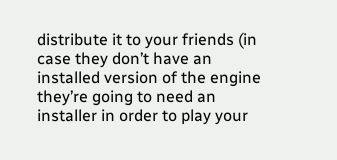distribute it to your friends (in case they don’t have an installed version of the engine they’re going to need an installer in order to play your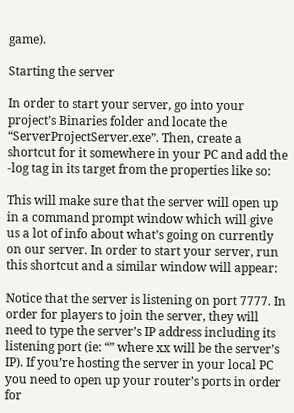game).

Starting the server

In order to start your server, go into your project’s Binaries folder and locate the “ServerProjectServer.exe”. Then, create a shortcut for it somewhere in your PC and add the -log tag in its target from the properties like so:

This will make sure that the server will open up in a command prompt window which will give us a lot of info about what’s going on currently on our server. In order to start your server, run this shortcut and a similar window will appear:

Notice that the server is listening on port 7777. In order for players to join the server, they will need to type the server’s IP address including its listening port (ie: “” where xx will be the server’s IP). If you’re hosting the server in your local PC you need to open up your router’s ports in order for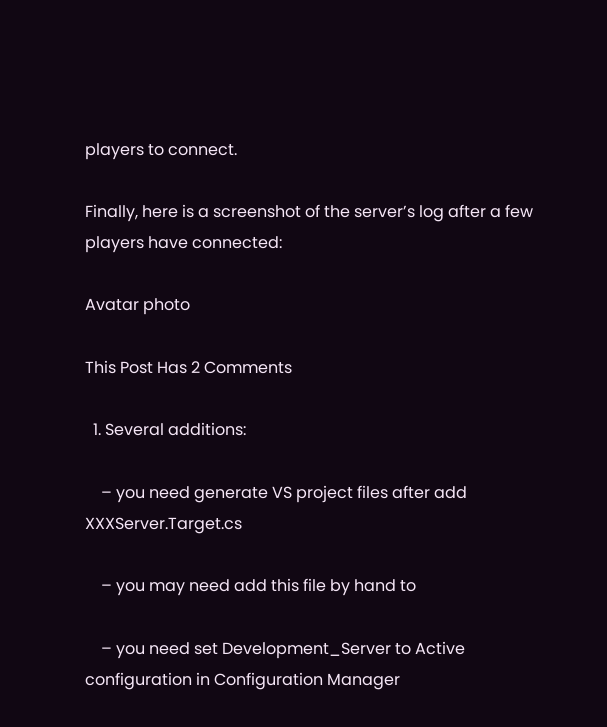players to connect.

Finally, here is a screenshot of the server’s log after a few players have connected:

Avatar photo

This Post Has 2 Comments

  1. Several additions:

    – you need generate VS project files after add XXXServer.Target.cs

    – you may need add this file by hand to

    – you need set Development_Server to Active configuration in Configuration Manager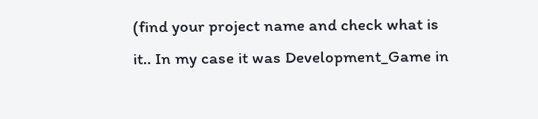(find your project name and check what is it.. In my case it was Development_Game in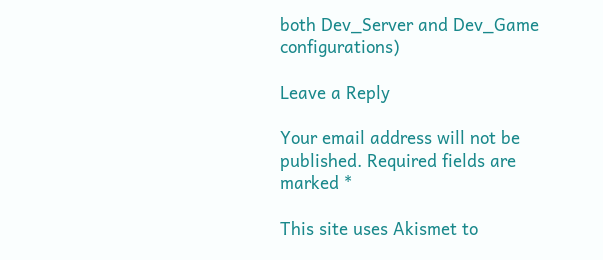both Dev_Server and Dev_Game configurations)

Leave a Reply

Your email address will not be published. Required fields are marked *

This site uses Akismet to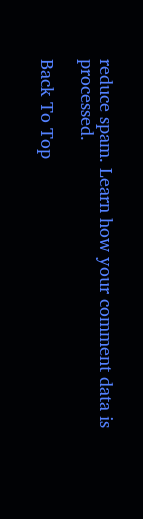reduce spam. Learn how your comment data is processed.

Back To Top